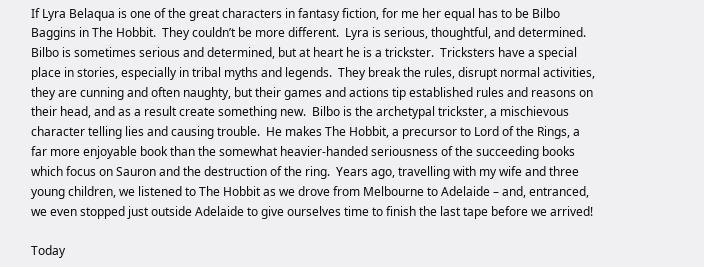If Lyra Belaqua is one of the great characters in fantasy fiction, for me her equal has to be Bilbo Baggins in The Hobbit.  They couldn’t be more different.  Lyra is serious, thoughtful, and determined.  Bilbo is sometimes serious and determined, but at heart he is a trickster.  Tricksters have a special place in stories, especially in tribal myths and legends.  They break the rules, disrupt normal activities, they are cunning and often naughty, but their games and actions tip established rules and reasons on their head, and as a result create something new.  Bilbo is the archetypal trickster, a mischievous character telling lies and causing trouble.  He makes The Hobbit, a precursor to Lord of the Rings, a far more enjoyable book than the somewhat heavier-handed seriousness of the succeeding books which focus on Sauron and the destruction of the ring.  Years ago, travelling with my wife and three young children, we listened to The Hobbit as we drove from Melbourne to Adelaide – and, entranced, we even stopped just outside Adelaide to give ourselves time to finish the last tape before we arrived!

Today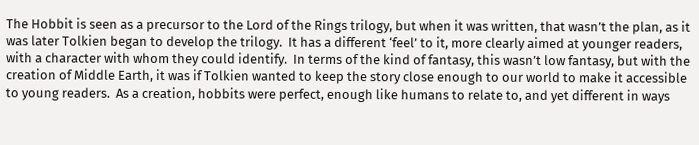The Hobbit is seen as a precursor to the Lord of the Rings trilogy, but when it was written, that wasn’t the plan, as it was later Tolkien began to develop the trilogy.  It has a different ‘feel’ to it, more clearly aimed at younger readers, with a character with whom they could identify.  In terms of the kind of fantasy, this wasn’t low fantasy, but with the creation of Middle Earth, it was if Tolkien wanted to keep the story close enough to our world to make it accessible to young readers.  As a creation, hobbits were perfect, enough like humans to relate to, and yet different in ways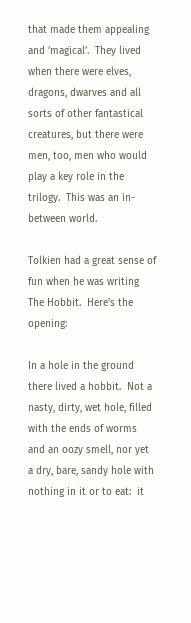that made them appealing and ‘magical’.  They lived when there were elves, dragons, dwarves and all sorts of other fantastical creatures, but there were men, too, men who would play a key role in the trilogy.  This was an in-between world.

Tolkien had a great sense of fun when he was writing The Hobbit.  Here’s the opening:

In a hole in the ground there lived a hobbit.  Not a nasty, dirty, wet hole, filled with the ends of worms and an oozy smell, nor yet a dry, bare, sandy hole with nothing in it or to eat:  it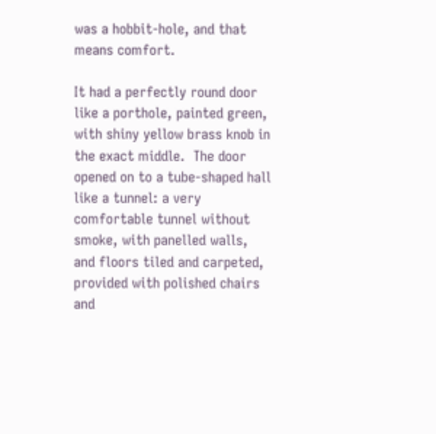was a hobbit-hole, and that means comfort.

It had a perfectly round door like a porthole, painted green, with shiny yellow brass knob in the exact middle.  The door opened on to a tube-shaped hall like a tunnel: a very comfortable tunnel without smoke, with panelled walls, and floors tiled and carpeted, provided with polished chairs and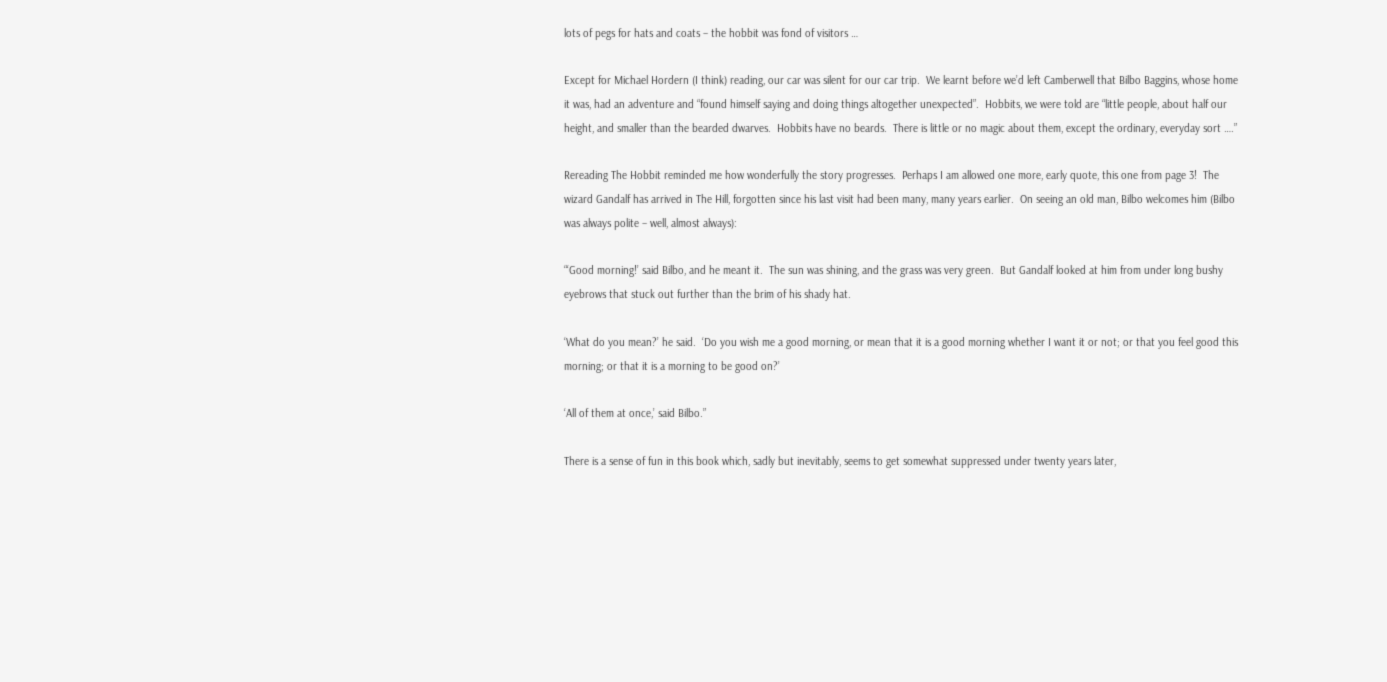lots of pegs for hats and coats – the hobbit was fond of visitors …

Except for Michael Hordern (I think) reading, our car was silent for our car trip.  We learnt before we’d left Camberwell that Bilbo Baggins, whose home it was, had an adventure and “found himself saying and doing things altogether unexpected”.  Hobbits, we were told are “little people, about half our height, and smaller than the bearded dwarves.  Hobbits have no beards.  There is little or no magic about them, except the ordinary, everyday sort ….”

Rereading The Hobbit reminded me how wonderfully the story progresses.  Perhaps I am allowed one more, early quote, this one from page 3!  The wizard Gandalf has arrived in The Hill, forgotten since his last visit had been many, many years earlier.  On seeing an old man, Bilbo welcomes him (Bilbo was always polite – well, almost always):

“‘Good morning!’ said Bilbo, and he meant it.  The sun was shining, and the grass was very green.  But Gandalf looked at him from under long bushy eyebrows that stuck out further than the brim of his shady hat.

‘What do you mean?’ he said.  ‘Do you wish me a good morning, or mean that it is a good morning whether I want it or not; or that you feel good this morning; or that it is a morning to be good on?’

‘All of them at once,’ said Bilbo.”

There is a sense of fun in this book which, sadly but inevitably, seems to get somewhat suppressed under twenty years later,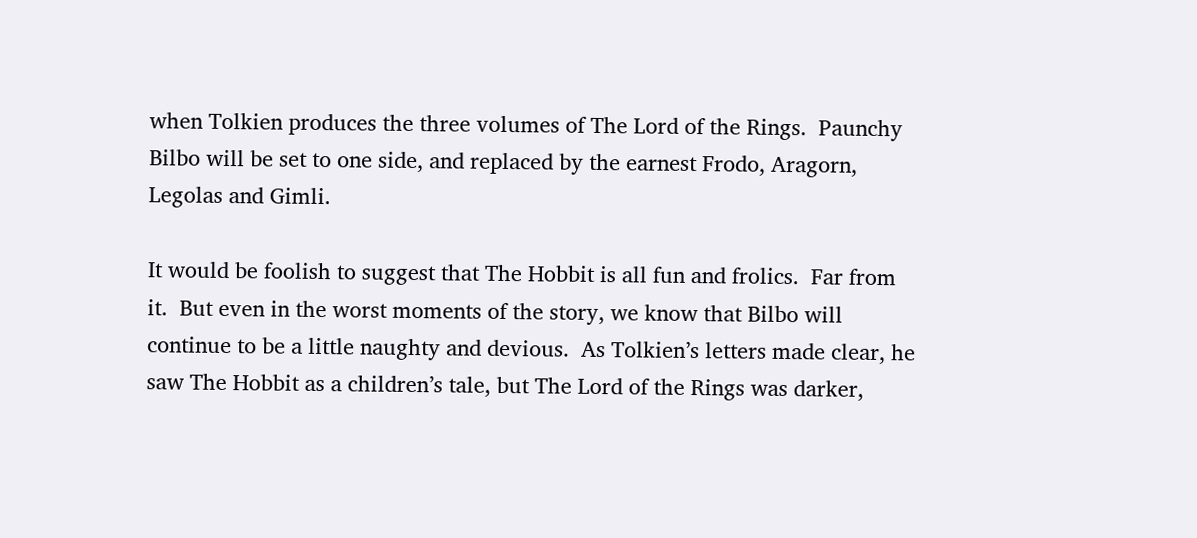when Tolkien produces the three volumes of The Lord of the Rings.  Paunchy Bilbo will be set to one side, and replaced by the earnest Frodo, Aragorn, Legolas and Gimli.

It would be foolish to suggest that The Hobbit is all fun and frolics.  Far from it.  But even in the worst moments of the story, we know that Bilbo will continue to be a little naughty and devious.  As Tolkien’s letters made clear, he saw The Hobbit as a children’s tale, but The Lord of the Rings was darker,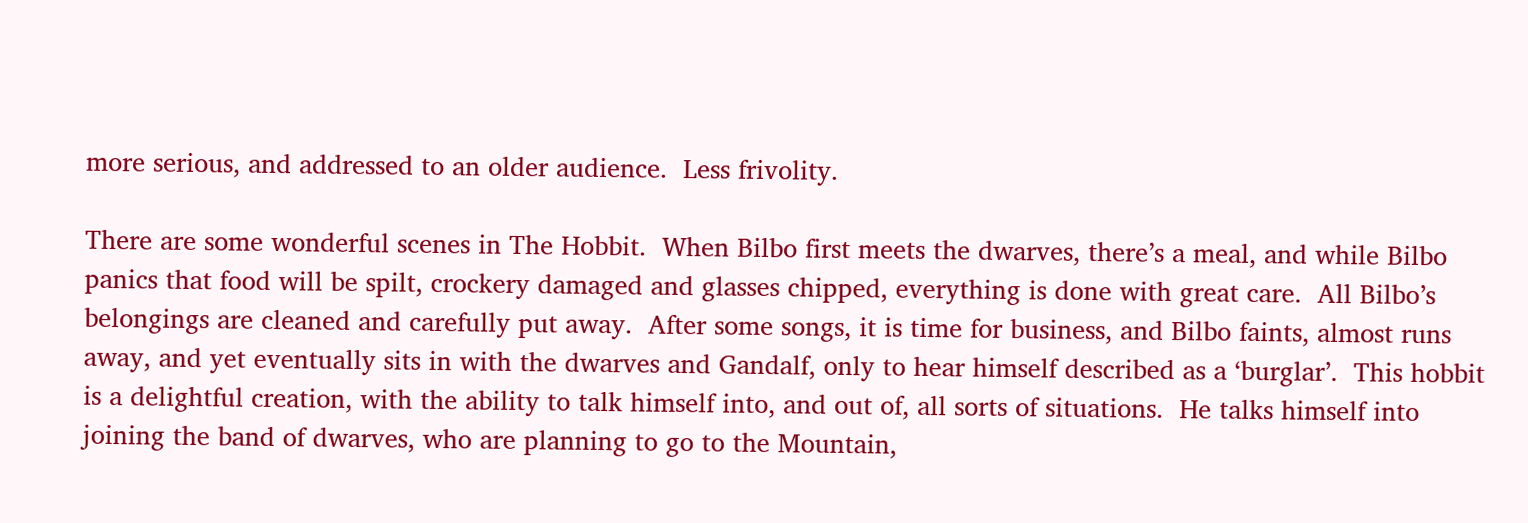more serious, and addressed to an older audience.  Less frivolity.

There are some wonderful scenes in The Hobbit.  When Bilbo first meets the dwarves, there’s a meal, and while Bilbo panics that food will be spilt, crockery damaged and glasses chipped, everything is done with great care.  All Bilbo’s belongings are cleaned and carefully put away.  After some songs, it is time for business, and Bilbo faints, almost runs away, and yet eventually sits in with the dwarves and Gandalf, only to hear himself described as a ‘burglar’.  This hobbit is a delightful creation, with the ability to talk himself into, and out of, all sorts of situations.  He talks himself into joining the band of dwarves, who are planning to go to the Mountain,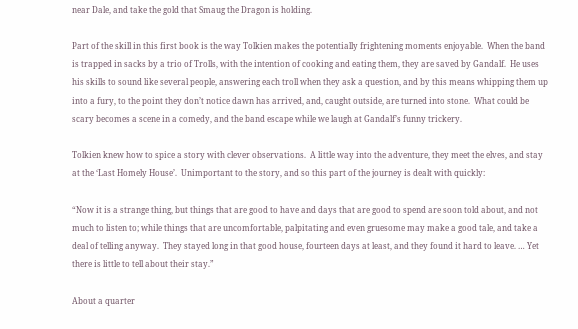near Dale, and take the gold that Smaug the Dragon is holding.

Part of the skill in this first book is the way Tolkien makes the potentially frightening moments enjoyable.  When the band is trapped in sacks by a trio of Trolls, with the intention of cooking and eating them, they are saved by Gandalf.  He uses his skills to sound like several people, answering each troll when they ask a question, and by this means whipping them up into a fury, to the point they don’t notice dawn has arrived, and, caught outside, are turned into stone.  What could be scary becomes a scene in a comedy, and the band escape while we laugh at Gandalf’s funny trickery.

Tolkien knew how to spice a story with clever observations.  A little way into the adventure, they meet the elves, and stay at the ‘Last Homely House’.  Unimportant to the story, and so this part of the journey is dealt with quickly:

“Now it is a strange thing, but things that are good to have and days that are good to spend are soon told about, and not much to listen to; while things that are uncomfortable, palpitating and even gruesome may make a good tale, and take a deal of telling anyway.  They stayed long in that good house, fourteen days at least, and they found it hard to leave. … Yet there is little to tell about their stay.”

About a quarter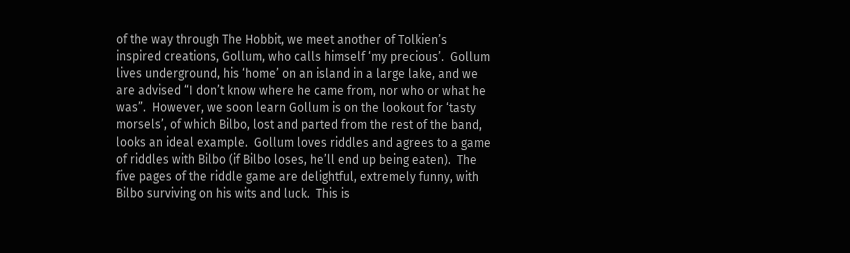of the way through The Hobbit, we meet another of Tolkien’s inspired creations, Gollum, who calls himself ‘my precious’.  Gollum lives underground, his ‘home’ on an island in a large lake, and we are advised “I don’t know where he came from, nor who or what he was”.  However, we soon learn Gollum is on the lookout for ‘tasty morsels’, of which Bilbo, lost and parted from the rest of the band, looks an ideal example.  Gollum loves riddles and agrees to a game of riddles with Bilbo (if Bilbo loses, he’ll end up being eaten).  The five pages of the riddle game are delightful, extremely funny, with Bilbo surviving on his wits and luck.  This is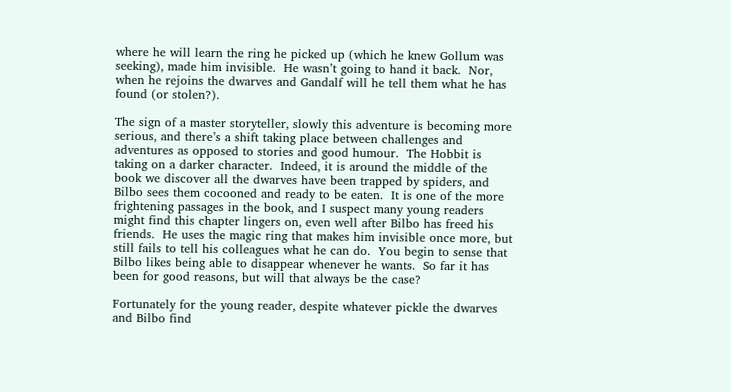where he will learn the ring he picked up (which he knew Gollum was seeking), made him invisible.  He wasn’t going to hand it back.  Nor, when he rejoins the dwarves and Gandalf will he tell them what he has found (or stolen?).

The sign of a master storyteller, slowly this adventure is becoming more serious, and there’s a shift taking place between challenges and adventures as opposed to stories and good humour.  The Hobbit is taking on a darker character.  Indeed, it is around the middle of the book we discover all the dwarves have been trapped by spiders, and Bilbo sees them cocooned and ready to be eaten.  It is one of the more frightening passages in the book, and I suspect many young readers might find this chapter lingers on, even well after Bilbo has freed his friends.  He uses the magic ring that makes him invisible once more, but still fails to tell his colleagues what he can do.  You begin to sense that Bilbo likes being able to disappear whenever he wants.  So far it has been for good reasons, but will that always be the case?

Fortunately for the young reader, despite whatever pickle the dwarves and Bilbo find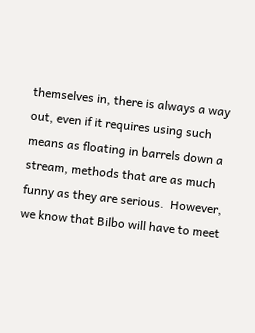themselves in, there is always a way out, even if it requires using such means as floating in barrels down a stream, methods that are as much funny as they are serious.  However, we know that Bilbo will have to meet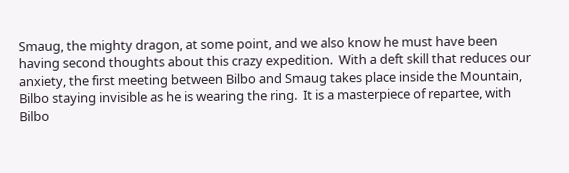Smaug, the mighty dragon, at some point, and we also know he must have been having second thoughts about this crazy expedition.  With a deft skill that reduces our anxiety, the first meeting between Bilbo and Smaug takes place inside the Mountain, Bilbo staying invisible as he is wearing the ring.  It is a masterpiece of repartee, with Bilbo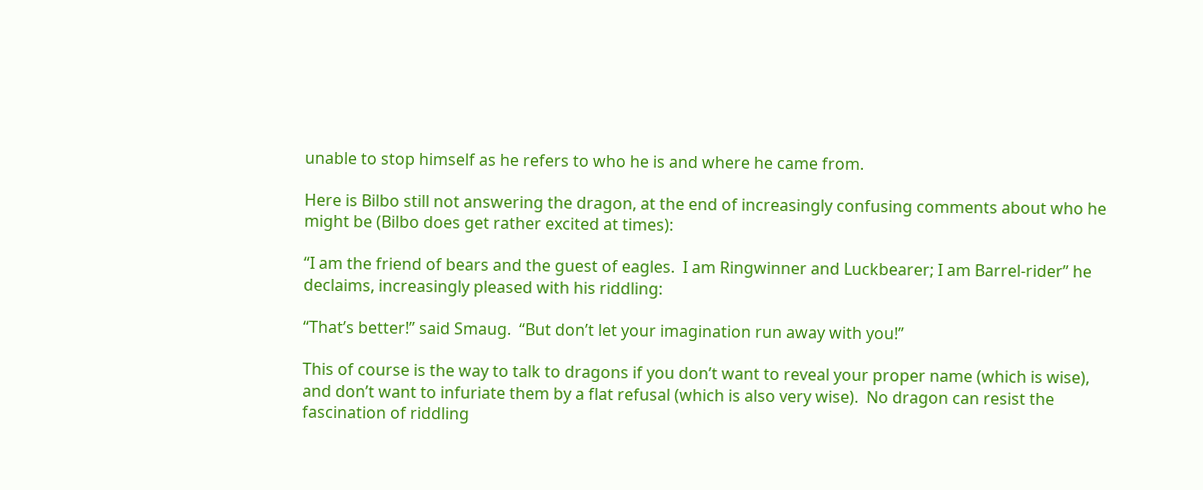unable to stop himself as he refers to who he is and where he came from.

Here is Bilbo still not answering the dragon, at the end of increasingly confusing comments about who he might be (Bilbo does get rather excited at times):

“I am the friend of bears and the guest of eagles.  I am Ringwinner and Luckbearer; I am Barrel-rider” he declaims, increasingly pleased with his riddling:

“That’s better!” said Smaug.  “But don’t let your imagination run away with you!”

This of course is the way to talk to dragons if you don’t want to reveal your proper name (which is wise), and don’t want to infuriate them by a flat refusal (which is also very wise).  No dragon can resist the fascination of riddling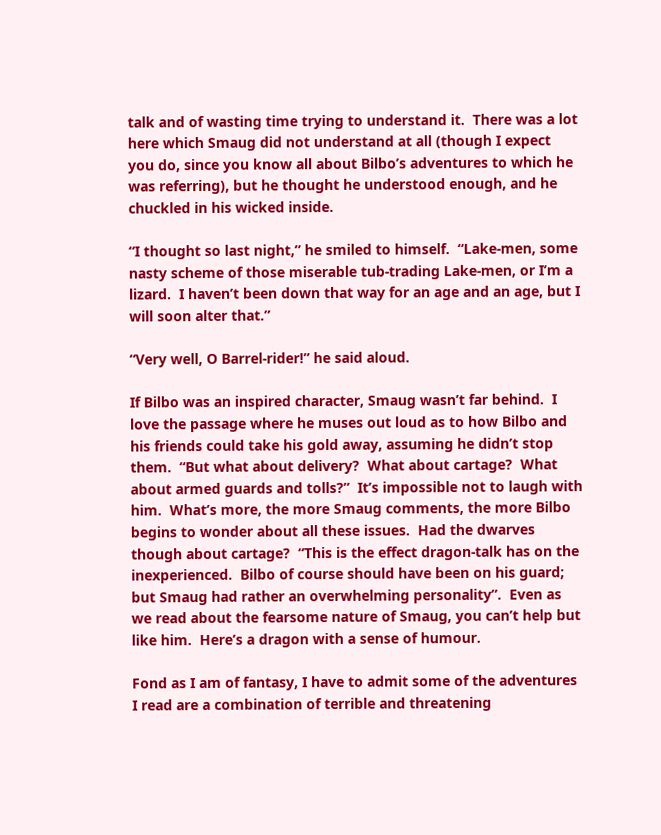talk and of wasting time trying to understand it.  There was a lot here which Smaug did not understand at all (though I expect you do, since you know all about Bilbo’s adventures to which he was referring), but he thought he understood enough, and he chuckled in his wicked inside.

“I thought so last night,” he smiled to himself.  “Lake-men, some nasty scheme of those miserable tub-trading Lake-men, or I’m a lizard.  I haven’t been down that way for an age and an age, but I will soon alter that.”

“Very well, O Barrel-rider!” he said aloud.

If Bilbo was an inspired character, Smaug wasn’t far behind.  I love the passage where he muses out loud as to how Bilbo and his friends could take his gold away, assuming he didn’t stop them.  “But what about delivery?  What about cartage?  What about armed guards and tolls?”  It’s impossible not to laugh with him.  What’s more, the more Smaug comments, the more Bilbo begins to wonder about all these issues.  Had the dwarves though about cartage?  “This is the effect dragon-talk has on the inexperienced.  Bilbo of course should have been on his guard; but Smaug had rather an overwhelming personality”.  Even as we read about the fearsome nature of Smaug, you can’t help but like him.  Here’s a dragon with a sense of humour.

Fond as I am of fantasy, I have to admit some of the adventures I read are a combination of terrible and threatening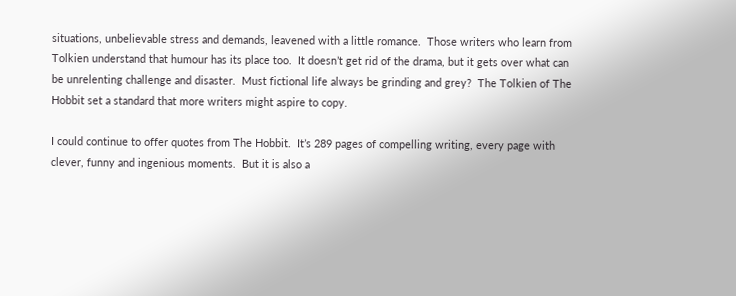situations, unbelievable stress and demands, leavened with a little romance.  Those writers who learn from Tolkien understand that humour has its place too.  It doesn’t get rid of the drama, but it gets over what can be unrelenting challenge and disaster.  Must fictional life always be grinding and grey?  The Tolkien of The Hobbit set a standard that more writers might aspire to copy.

I could continue to offer quotes from The Hobbit.  It’s 289 pages of compelling writing, every page with clever, funny and ingenious moments.  But it is also a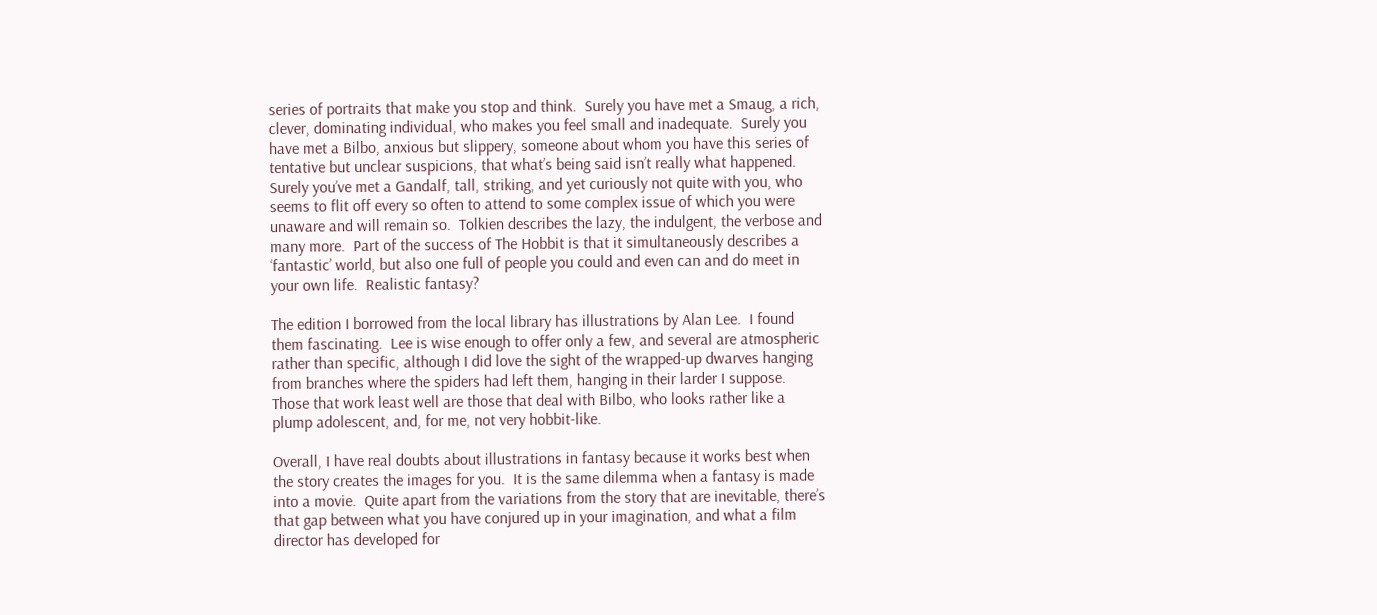series of portraits that make you stop and think.  Surely you have met a Smaug, a rich, clever, dominating individual, who makes you feel small and inadequate.  Surely you have met a Bilbo, anxious but slippery, someone about whom you have this series of tentative but unclear suspicions, that what’s being said isn’t really what happened.  Surely you’ve met a Gandalf, tall, striking, and yet curiously not quite with you, who seems to flit off every so often to attend to some complex issue of which you were unaware and will remain so.  Tolkien describes the lazy, the indulgent, the verbose and many more.  Part of the success of The Hobbit is that it simultaneously describes a ‘fantastic’ world, but also one full of people you could and even can and do meet in your own life.  Realistic fantasy?

The edition I borrowed from the local library has illustrations by Alan Lee.  I found them fascinating.  Lee is wise enough to offer only a few, and several are atmospheric rather than specific, although I did love the sight of the wrapped-up dwarves hanging from branches where the spiders had left them, hanging in their larder I suppose.  Those that work least well are those that deal with Bilbo, who looks rather like a plump adolescent, and, for me, not very hobbit-like.

Overall, I have real doubts about illustrations in fantasy because it works best when the story creates the images for you.  It is the same dilemma when a fantasy is made into a movie.  Quite apart from the variations from the story that are inevitable, there’s that gap between what you have conjured up in your imagination, and what a film director has developed for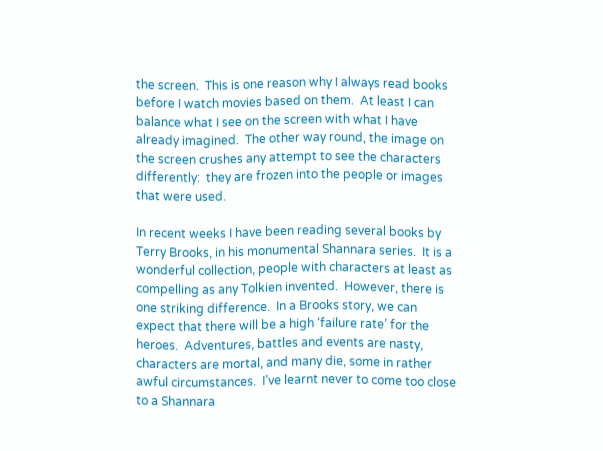the screen.  This is one reason why I always read books before I watch movies based on them.  At least I can balance what I see on the screen with what I have already imagined.  The other way round, the image on the screen crushes any attempt to see the characters differently:  they are frozen into the people or images that were used.

In recent weeks I have been reading several books by Terry Brooks, in his monumental Shannara series.  It is a wonderful collection, people with characters at least as compelling as any Tolkien invented.  However, there is one striking difference.  In a Brooks story, we can expect that there will be a high ‘failure rate’ for the heroes.  Adventures, battles and events are nasty, characters are mortal, and many die, some in rather awful circumstances.  I’ve learnt never to come too close to a Shannara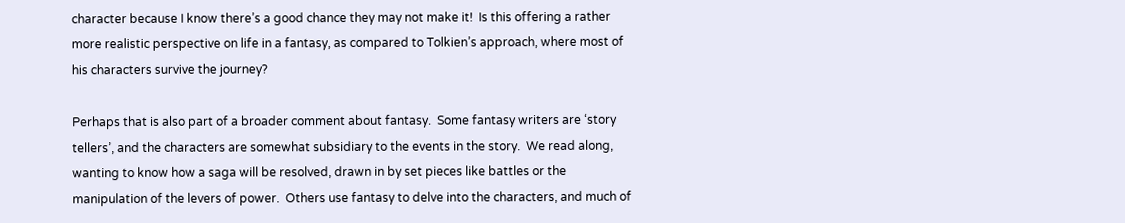character because I know there’s a good chance they may not make it!  Is this offering a rather more realistic perspective on life in a fantasy, as compared to Tolkien’s approach, where most of his characters survive the journey?

Perhaps that is also part of a broader comment about fantasy.  Some fantasy writers are ‘story tellers’, and the characters are somewhat subsidiary to the events in the story.  We read along, wanting to know how a saga will be resolved, drawn in by set pieces like battles or the manipulation of the levers of power.  Others use fantasy to delve into the characters, and much of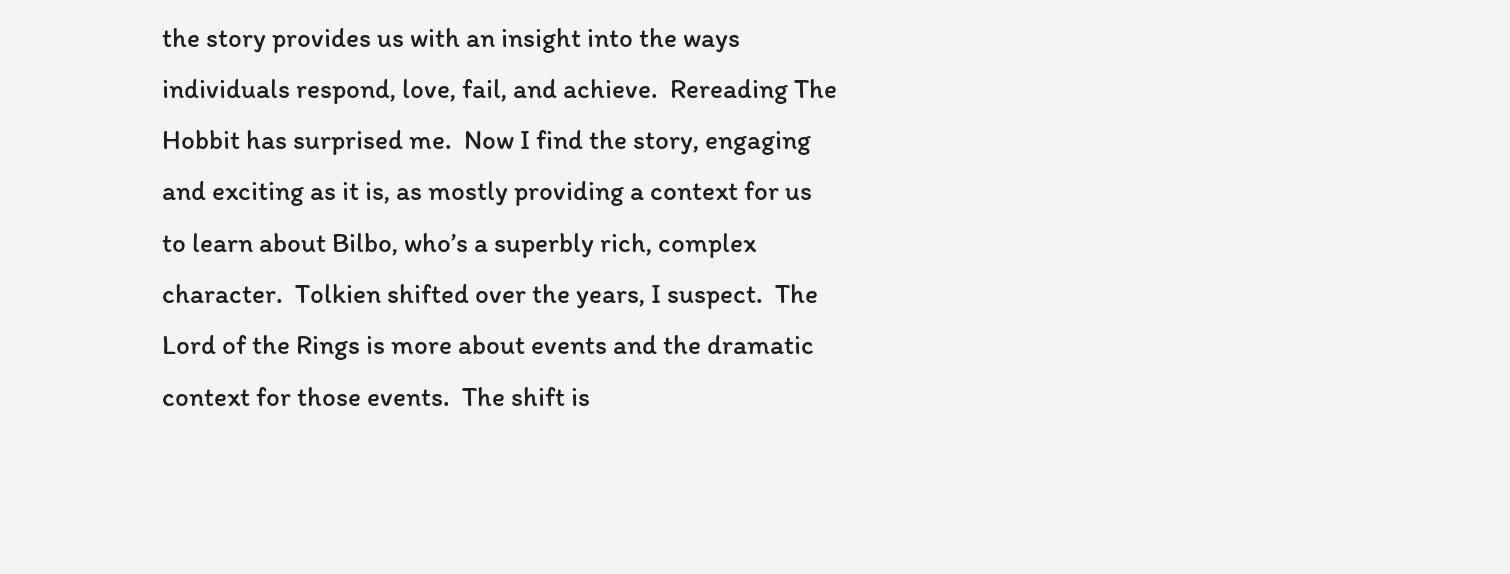the story provides us with an insight into the ways individuals respond, love, fail, and achieve.  Rereading The Hobbit has surprised me.  Now I find the story, engaging and exciting as it is, as mostly providing a context for us to learn about Bilbo, who’s a superbly rich, complex character.  Tolkien shifted over the years, I suspect.  The Lord of the Rings is more about events and the dramatic context for those events.  The shift is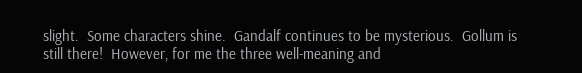slight.  Some characters shine.  Gandalf continues to be mysterious.  Gollum is still there!  However, for me the three well-meaning and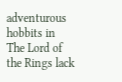adventurous hobbits in The Lord of the Rings lack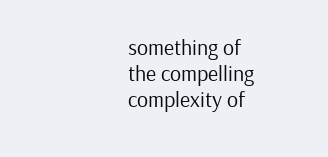something of the compelling complexity of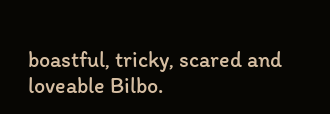boastful, tricky, scared and loveable Bilbo.